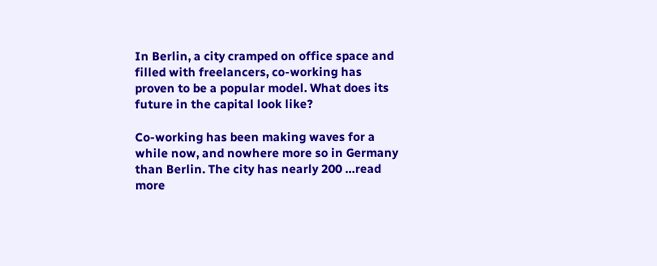In Berlin, a city cramped on office space and filled with freelancers, co-working has proven to be a popular model. What does its future in the capital look like?

Co-working has been making waves for a while now, and nowhere more so in Germany than Berlin. The city has nearly 200 …read more